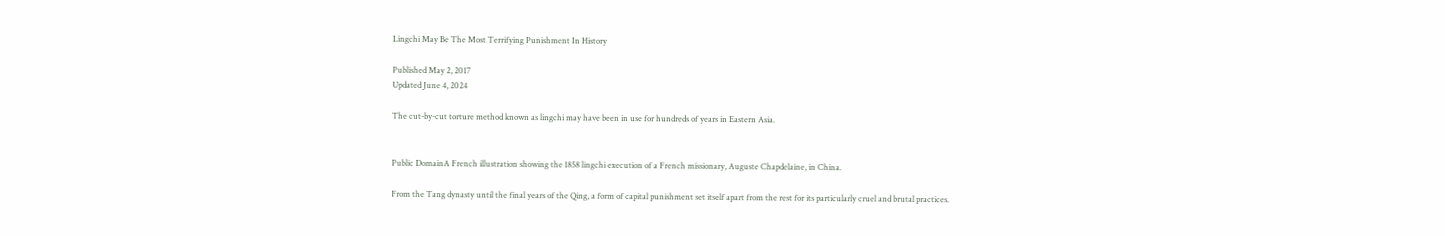Lingchi May Be The Most Terrifying Punishment In History

Published May 2, 2017
Updated June 4, 2024

The cut-by-cut torture method known as lingchi may have been in use for hundreds of years in Eastern Asia.


Public DomainA French illustration showing the 1858 lingchi execution of a French missionary, Auguste Chapdelaine, in China.

From the Tang dynasty until the final years of the Qing, a form of capital punishment set itself apart from the rest for its particularly cruel and brutal practices.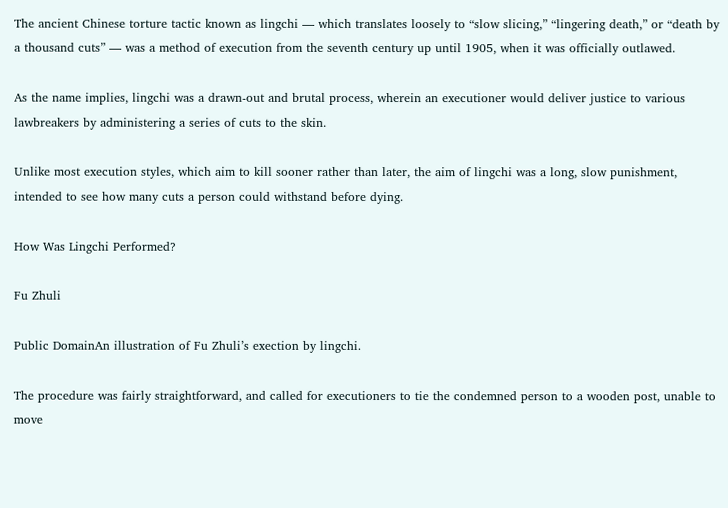The ancient Chinese torture tactic known as lingchi — which translates loosely to “slow slicing,” “lingering death,” or “death by a thousand cuts” — was a method of execution from the seventh century up until 1905, when it was officially outlawed.

As the name implies, lingchi was a drawn-out and brutal process, wherein an executioner would deliver justice to various lawbreakers by administering a series of cuts to the skin.

Unlike most execution styles, which aim to kill sooner rather than later, the aim of lingchi was a long, slow punishment, intended to see how many cuts a person could withstand before dying.

How Was Lingchi Performed?

Fu Zhuli

Public DomainAn illustration of Fu Zhuli’s exection by lingchi.

The procedure was fairly straightforward, and called for executioners to tie the condemned person to a wooden post, unable to move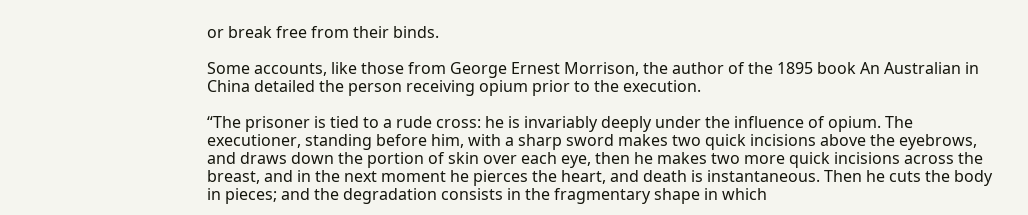or break free from their binds.

Some accounts, like those from George Ernest Morrison, the author of the 1895 book An Australian in China detailed the person receiving opium prior to the execution.

“The prisoner is tied to a rude cross: he is invariably deeply under the influence of opium. The executioner, standing before him, with a sharp sword makes two quick incisions above the eyebrows, and draws down the portion of skin over each eye, then he makes two more quick incisions across the breast, and in the next moment he pierces the heart, and death is instantaneous. Then he cuts the body in pieces; and the degradation consists in the fragmentary shape in which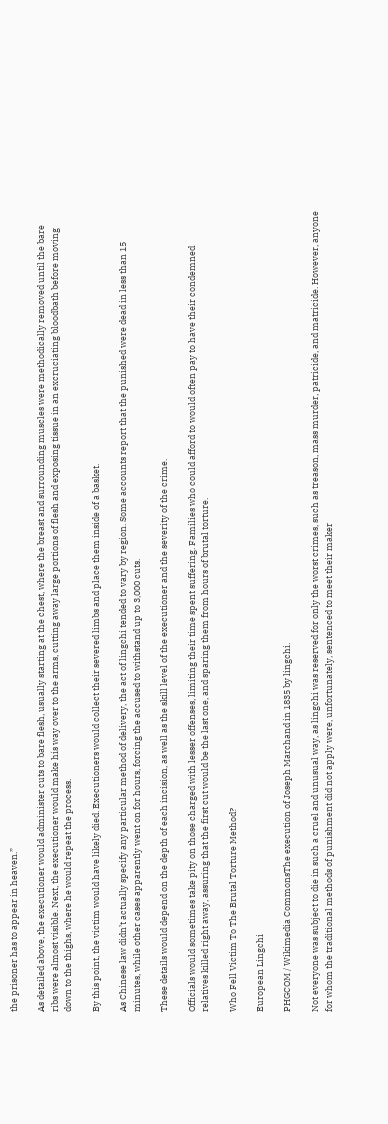the prisoner has to appear in heaven.”

As detailed above, the executioner would administer cuts to bare flesh, usually starting at the chest, where the breast and surrounding muscles were methodically removed until the bare ribs were almost visible. Next, the executioner would make his way over to the arms, cutting away large portions of flesh and exposing tissue in an excruciating bloodbath before moving down to the thighs, where he would repeat the process.

By this point, the victim would have likely died. Executioners would collect their severed limbs and place them inside of a basket.

As Chinese law didn’t actually specify any particular method of delivery, the act of lingchi tended to vary by region. Some accounts report that the punished were dead in less than 15 minutes, while other cases apparently went on for hours, forcing the accused to withstand up to 3,000 cuts.

These details would depend on the depth of each incision, as well as the skill level of the executioner and the severity of the crime.

Officials would sometimes take pity on those charged with lesser offenses, limiting their time spent suffering. Families who could afford to would often pay to have their condemned relatives killed right away, assuring that the first cut would be the last one, and sparing them from hours of brutal torture.

Who Fell Victim To The Brutal Torture Method?

European Lingchi

PHGCOM / Wikimedia CommonsThe execution of Joseph Marchand in 1835 by lingchi.

Not everyone was subject to die in such a cruel and unusual way, as lingchi was reserved for only the worst crimes, such as treason, mass murder, patricide, and matricide. However, anyone for whom the traditional methods of punishment did not apply were, unfortunately, sentenced to meet their maker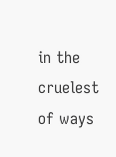in the cruelest of ways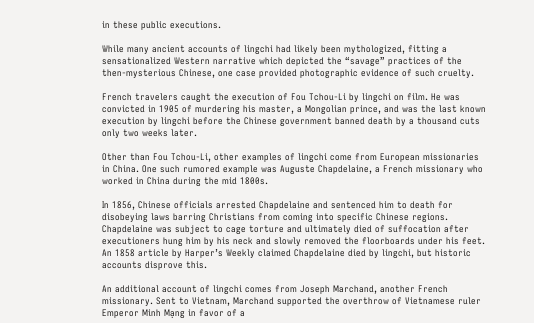in these public executions.

While many ancient accounts of lingchi had likely been mythologized, fitting a sensationalized Western narrative which depicted the “savage” practices of the then-mysterious Chinese, one case provided photographic evidence of such cruelty.

French travelers caught the execution of Fou Tchou-Li by lingchi on film. He was convicted in 1905 of murdering his master, a Mongolian prince, and was the last known execution by lingchi before the Chinese government banned death by a thousand cuts only two weeks later.

Other than Fou Tchou-Li, other examples of lingchi come from European missionaries in China. One such rumored example was Auguste Chapdelaine, a French missionary who worked in China during the mid 1800s.

In 1856, Chinese officials arrested Chapdelaine and sentenced him to death for disobeying laws barring Christians from coming into specific Chinese regions. Chapdelaine was subject to cage torture and ultimately died of suffocation after executioners hung him by his neck and slowly removed the floorboards under his feet. An 1858 article by Harper’s Weekly claimed Chapdelaine died by lingchi, but historic accounts disprove this.

An additional account of lingchi comes from Joseph Marchand, another French missionary. Sent to Vietnam, Marchand supported the overthrow of Vietnamese ruler Emperor Minh Mạng in favor of a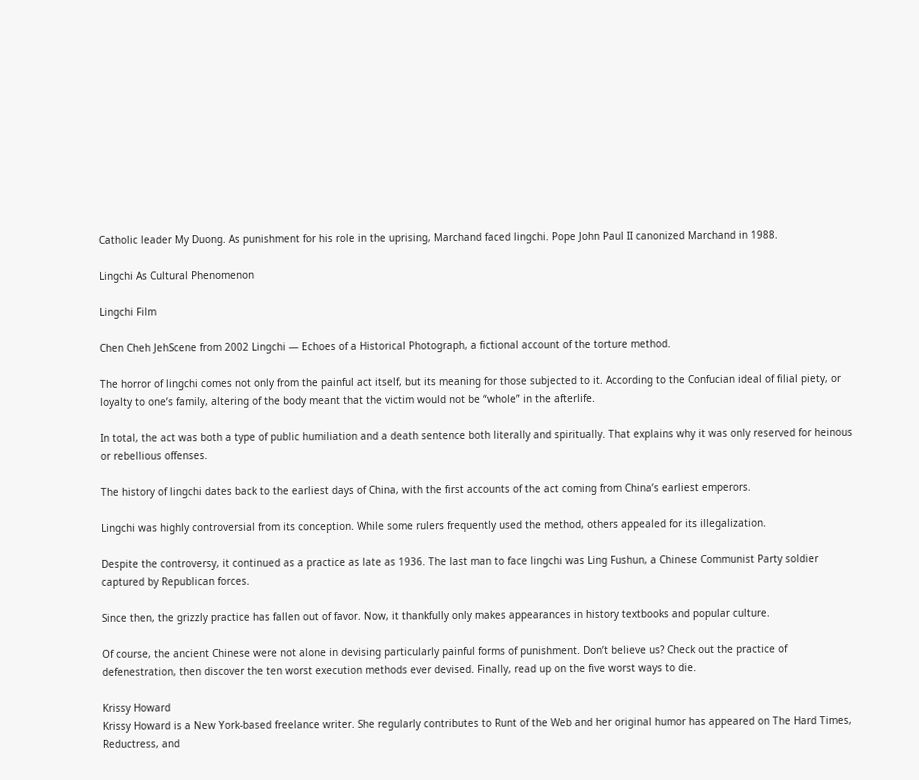Catholic leader My Duong. As punishment for his role in the uprising, Marchand faced lingchi. Pope John Paul II canonized Marchand in 1988.

Lingchi As Cultural Phenomenon

Lingchi Film

Chen Cheh JehScene from 2002 Lingchi — Echoes of a Historical Photograph, a fictional account of the torture method.

The horror of lingchi comes not only from the painful act itself, but its meaning for those subjected to it. According to the Confucian ideal of filial piety, or loyalty to one’s family, altering of the body meant that the victim would not be “whole” in the afterlife.

In total, the act was both a type of public humiliation and a death sentence both literally and spiritually. That explains why it was only reserved for heinous or rebellious offenses.

The history of lingchi dates back to the earliest days of China, with the first accounts of the act coming from China’s earliest emperors.

Lingchi was highly controversial from its conception. While some rulers frequently used the method, others appealed for its illegalization.

Despite the controversy, it continued as a practice as late as 1936. The last man to face lingchi was Ling Fushun, a Chinese Communist Party soldier captured by Republican forces.

Since then, the grizzly practice has fallen out of favor. Now, it thankfully only makes appearances in history textbooks and popular culture.

Of course, the ancient Chinese were not alone in devising particularly painful forms of punishment. Don’t believe us? Check out the practice of defenestration, then discover the ten worst execution methods ever devised. Finally, read up on the five worst ways to die.

Krissy Howard
Krissy Howard is a New York-based freelance writer. She regularly contributes to Runt of the Web and her original humor has appeared on The Hard Times, Reductress, and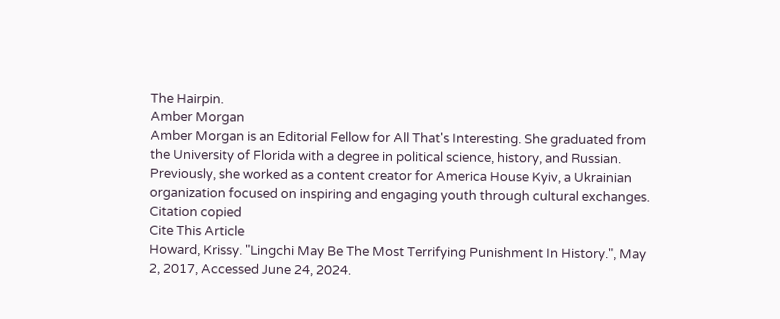The Hairpin.
Amber Morgan
Amber Morgan is an Editorial Fellow for All That's Interesting. She graduated from the University of Florida with a degree in political science, history, and Russian. Previously, she worked as a content creator for America House Kyiv, a Ukrainian organization focused on inspiring and engaging youth through cultural exchanges.
Citation copied
Cite This Article
Howard, Krissy. "Lingchi May Be The Most Terrifying Punishment In History.", May 2, 2017, Accessed June 24, 2024.